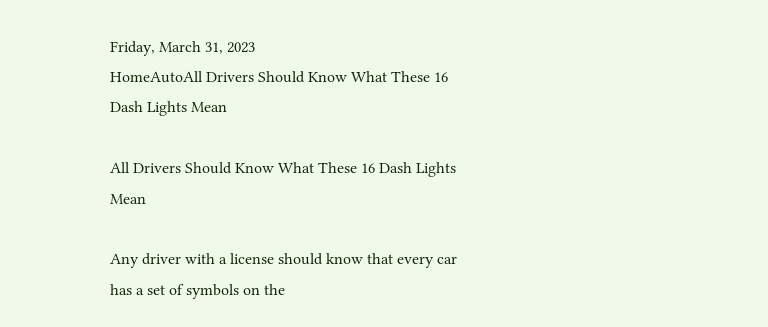Friday, March 31, 2023
HomeAutoAll Drivers Should Know What These 16 Dash Lights Mean

All Drivers Should Know What These 16 Dash Lights Mean

Any driver with a license should know that every car has a set of symbols on the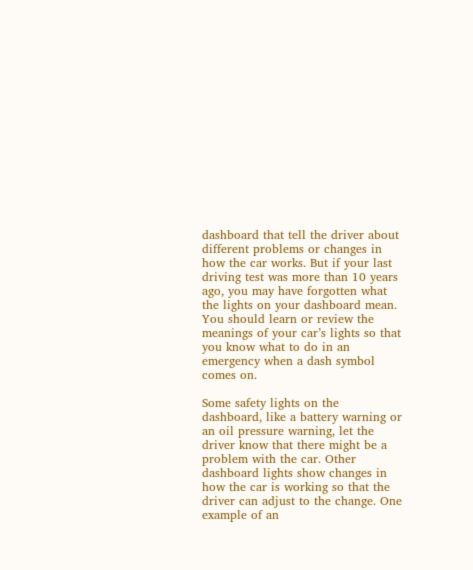dashboard that tell the driver about different problems or changes in how the car works. But if your last driving test was more than 10 years ago, you may have forgotten what the lights on your dashboard mean. You should learn or review the meanings of your car’s lights so that you know what to do in an emergency when a dash symbol comes on.

Some safety lights on the dashboard, like a battery warning or an oil pressure warning, let the driver know that there might be a problem with the car. Other dashboard lights show changes in how the car is working so that the driver can adjust to the change. One example of an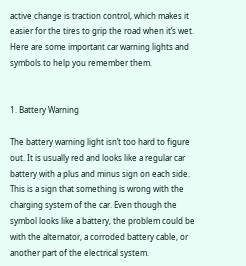active change is traction control, which makes it easier for the tires to grip the road when it’s wet. Here are some important car warning lights and symbols to help you remember them.


1. Battery Warning

The battery warning light isn’t too hard to figure out. It is usually red and looks like a regular car battery with a plus and minus sign on each side. This is a sign that something is wrong with the charging system of the car. Even though the symbol looks like a battery, the problem could be with the alternator, a corroded battery cable, or another part of the electrical system.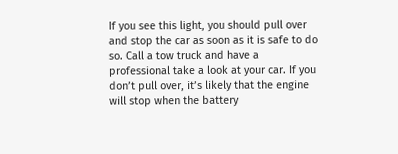If you see this light, you should pull over and stop the car as soon as it is safe to do so. Call a tow truck and have a professional take a look at your car. If you don’t pull over, it’s likely that the engine will stop when the battery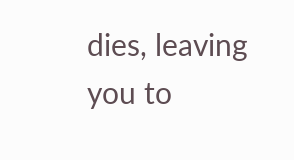dies, leaving you to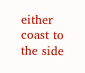either coast to the side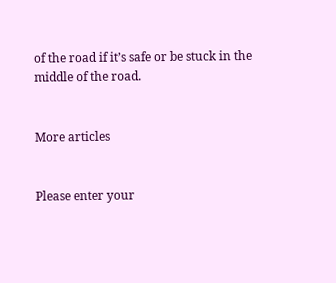of the road if it’s safe or be stuck in the middle of the road.


More articles


Please enter your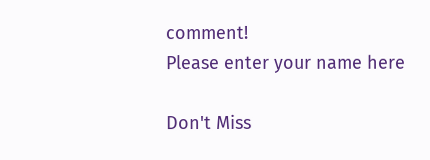comment!
Please enter your name here

Don't Miss